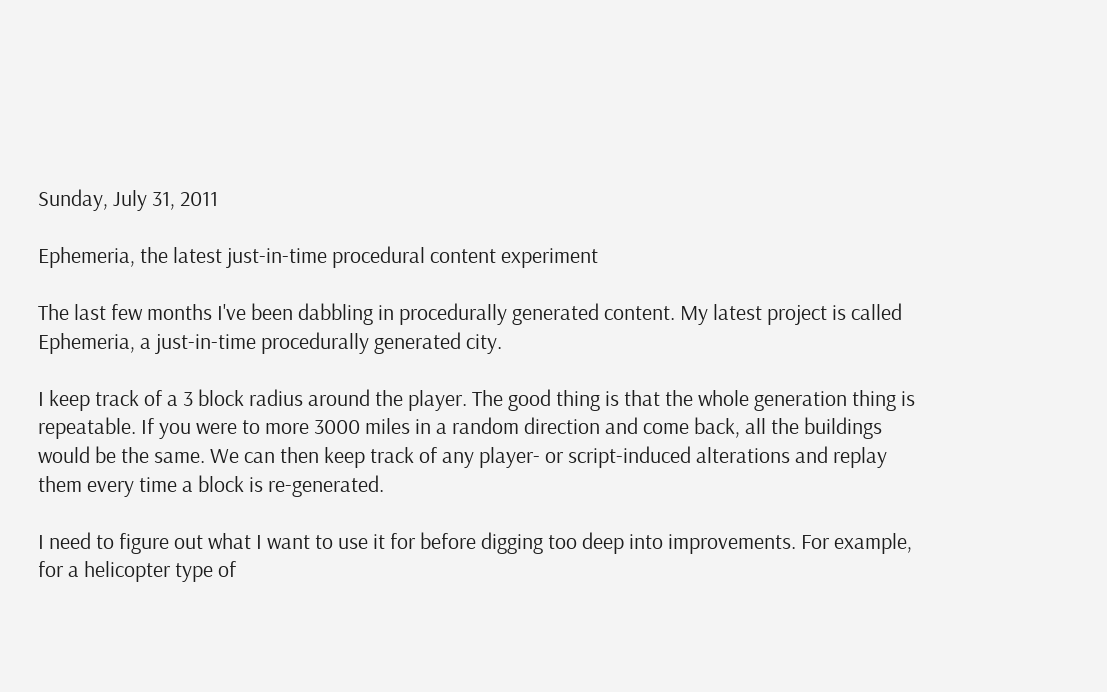Sunday, July 31, 2011

Ephemeria, the latest just-in-time procedural content experiment

The last few months I've been dabbling in procedurally generated content. My latest project is called Ephemeria, a just-in-time procedurally generated city.

I keep track of a 3 block radius around the player. The good thing is that the whole generation thing is repeatable. If you were to more 3000 miles in a random direction and come back, all the buildings would be the same. We can then keep track of any player- or script-induced alterations and replay them every time a block is re-generated.

I need to figure out what I want to use it for before digging too deep into improvements. For example, for a helicopter type of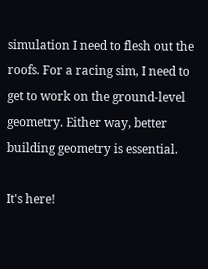simulation I need to flesh out the roofs. For a racing sim, I need to get to work on the ground-level geometry. Either way, better building geometry is essential.

It's here!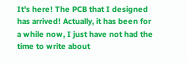It's here! The PCB that I designed has arrived! Actually, it has been for a while now, I just have not had the time to write about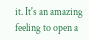it. It's an amazing feeling to open a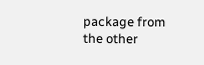package from the other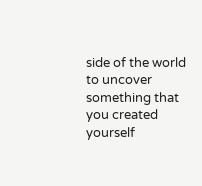side of the world to uncover something that you created yourself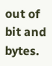out of bit and bytes.